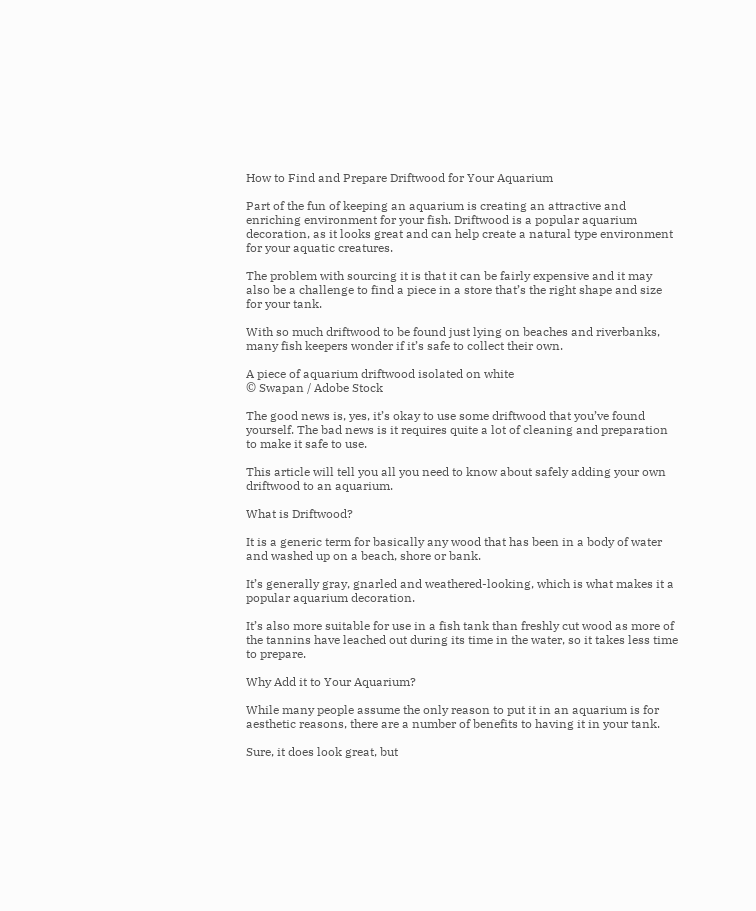How to Find and Prepare Driftwood for Your Aquarium

Part of the fun of keeping an aquarium is creating an attractive and enriching environment for your fish. Driftwood is a popular aquarium decoration, as it looks great and can help create a natural type environment for your aquatic creatures.

The problem with sourcing it is that it can be fairly expensive and it may also be a challenge to find a piece in a store that’s the right shape and size for your tank.

With so much driftwood to be found just lying on beaches and riverbanks, many fish keepers wonder if it’s safe to collect their own.

A piece of aquarium driftwood isolated on white
© Swapan / Adobe Stock

The good news is, yes, it’s okay to use some driftwood that you’ve found yourself. The bad news is it requires quite a lot of cleaning and preparation to make it safe to use.

This article will tell you all you need to know about safely adding your own driftwood to an aquarium.

What is Driftwood?

It is a generic term for basically any wood that has been in a body of water and washed up on a beach, shore or bank.

It’s generally gray, gnarled and weathered-looking, which is what makes it a popular aquarium decoration.

It’s also more suitable for use in a fish tank than freshly cut wood as more of the tannins have leached out during its time in the water, so it takes less time to prepare.

Why Add it to Your Aquarium?

While many people assume the only reason to put it in an aquarium is for aesthetic reasons, there are a number of benefits to having it in your tank.

Sure, it does look great, but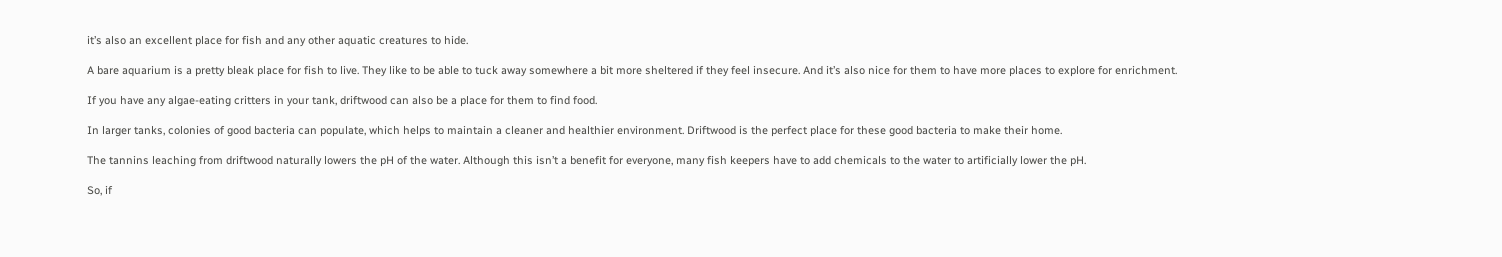it’s also an excellent place for fish and any other aquatic creatures to hide.

A bare aquarium is a pretty bleak place for fish to live. They like to be able to tuck away somewhere a bit more sheltered if they feel insecure. And it’s also nice for them to have more places to explore for enrichment.

If you have any algae-eating critters in your tank, driftwood can also be a place for them to find food.

In larger tanks, colonies of good bacteria can populate, which helps to maintain a cleaner and healthier environment. Driftwood is the perfect place for these good bacteria to make their home.

The tannins leaching from driftwood naturally lowers the pH of the water. Although this isn’t a benefit for everyone, many fish keepers have to add chemicals to the water to artificially lower the pH.

So, if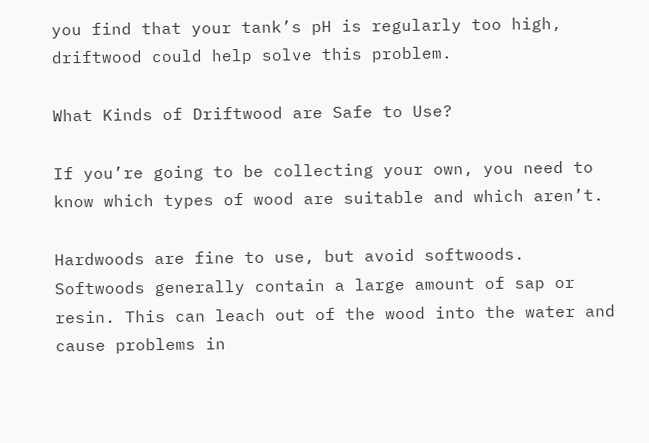you find that your tank’s pH is regularly too high, driftwood could help solve this problem.

What Kinds of Driftwood are Safe to Use?

If you’re going to be collecting your own, you need to know which types of wood are suitable and which aren’t.

Hardwoods are fine to use, but avoid softwoods. Softwoods generally contain a large amount of sap or resin. This can leach out of the wood into the water and cause problems in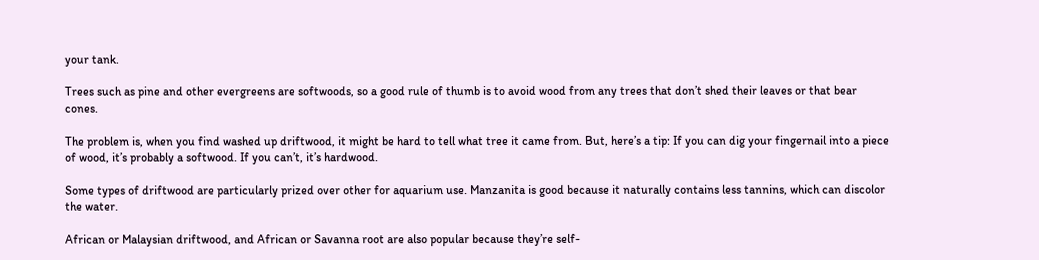your tank.

Trees such as pine and other evergreens are softwoods, so a good rule of thumb is to avoid wood from any trees that don’t shed their leaves or that bear cones.

The problem is, when you find washed up driftwood, it might be hard to tell what tree it came from. But, here’s a tip: If you can dig your fingernail into a piece of wood, it’s probably a softwood. If you can’t, it’s hardwood.

Some types of driftwood are particularly prized over other for aquarium use. Manzanita is good because it naturally contains less tannins, which can discolor the water.

African or Malaysian driftwood, and African or Savanna root are also popular because they’re self-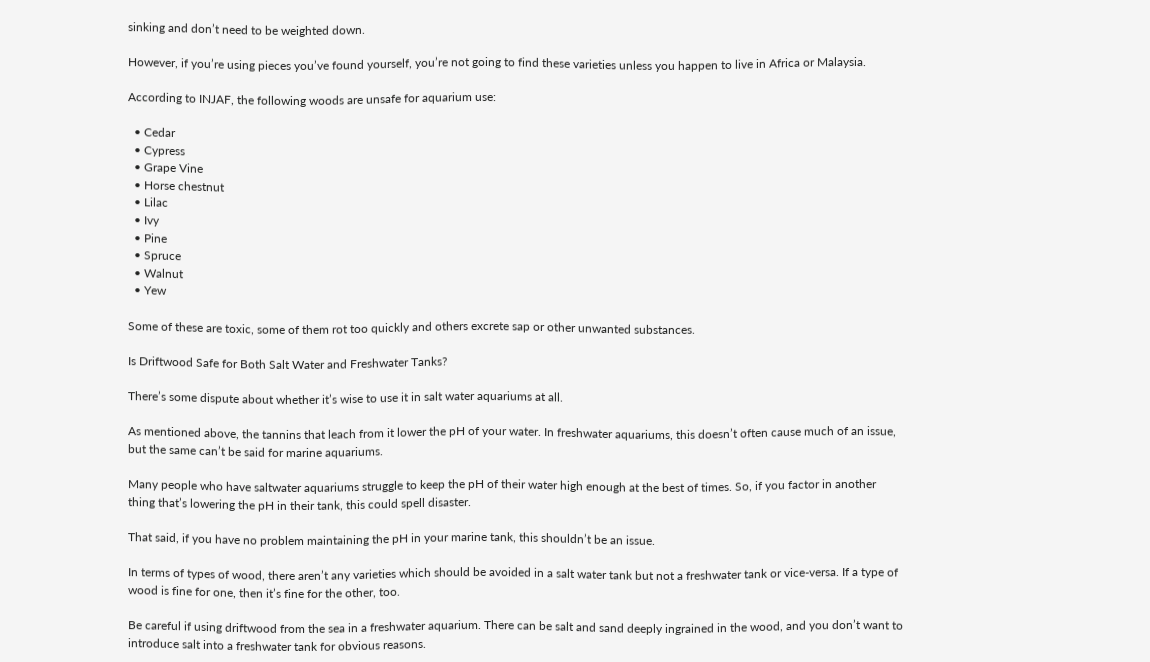sinking and don’t need to be weighted down.

However, if you’re using pieces you’ve found yourself, you’re not going to find these varieties unless you happen to live in Africa or Malaysia.

According to INJAF, the following woods are unsafe for aquarium use:

  • Cedar
  • Cypress
  • Grape Vine
  • Horse chestnut
  • Lilac
  • Ivy
  • Pine
  • Spruce
  • Walnut
  • Yew

Some of these are toxic, some of them rot too quickly and others excrete sap or other unwanted substances.

Is Driftwood Safe for Both Salt Water and Freshwater Tanks?

There’s some dispute about whether it’s wise to use it in salt water aquariums at all.

As mentioned above, the tannins that leach from it lower the pH of your water. In freshwater aquariums, this doesn’t often cause much of an issue, but the same can’t be said for marine aquariums.

Many people who have saltwater aquariums struggle to keep the pH of their water high enough at the best of times. So, if you factor in another thing that’s lowering the pH in their tank, this could spell disaster.

That said, if you have no problem maintaining the pH in your marine tank, this shouldn’t be an issue.

In terms of types of wood, there aren’t any varieties which should be avoided in a salt water tank but not a freshwater tank or vice-versa. If a type of wood is fine for one, then it’s fine for the other, too.

Be careful if using driftwood from the sea in a freshwater aquarium. There can be salt and sand deeply ingrained in the wood, and you don’t want to introduce salt into a freshwater tank for obvious reasons.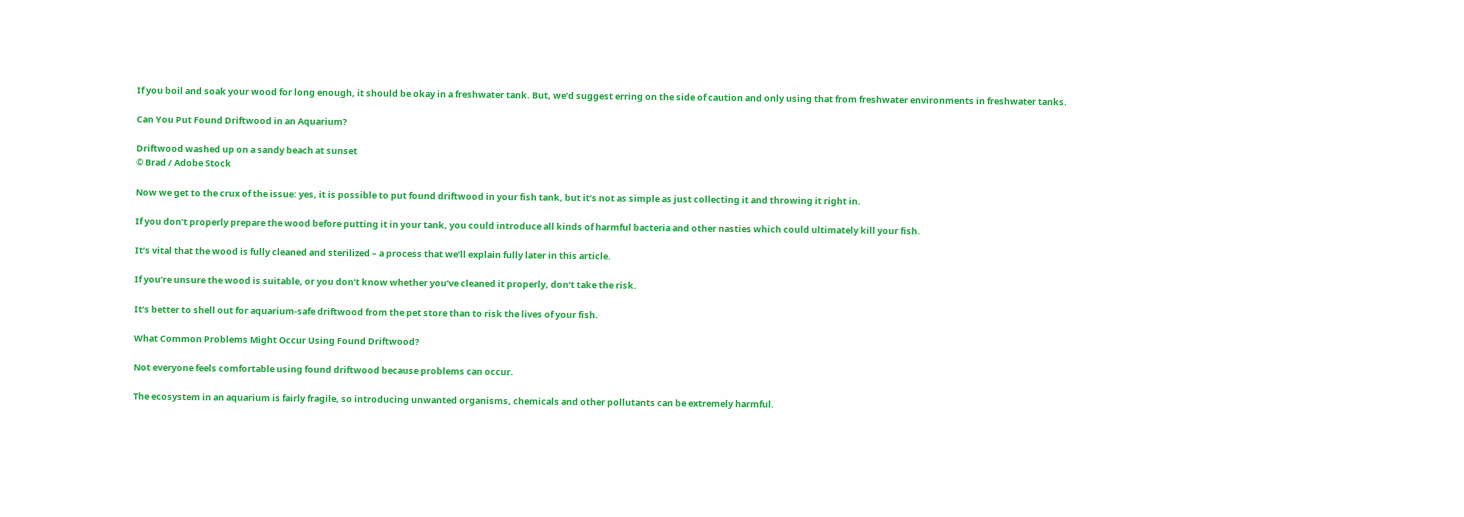If you boil and soak your wood for long enough, it should be okay in a freshwater tank. But, we’d suggest erring on the side of caution and only using that from freshwater environments in freshwater tanks.

Can You Put Found Driftwood in an Aquarium?

Driftwood washed up on a sandy beach at sunset
© Brad / Adobe Stock

Now we get to the crux of the issue: yes, it is possible to put found driftwood in your fish tank, but it’s not as simple as just collecting it and throwing it right in.

If you don’t properly prepare the wood before putting it in your tank, you could introduce all kinds of harmful bacteria and other nasties which could ultimately kill your fish.

It’s vital that the wood is fully cleaned and sterilized – a process that we’ll explain fully later in this article.

If you’re unsure the wood is suitable, or you don’t know whether you’ve cleaned it properly, don’t take the risk.

It’s better to shell out for aquarium-safe driftwood from the pet store than to risk the lives of your fish.

What Common Problems Might Occur Using Found Driftwood?

Not everyone feels comfortable using found driftwood because problems can occur.

The ecosystem in an aquarium is fairly fragile, so introducing unwanted organisms, chemicals and other pollutants can be extremely harmful.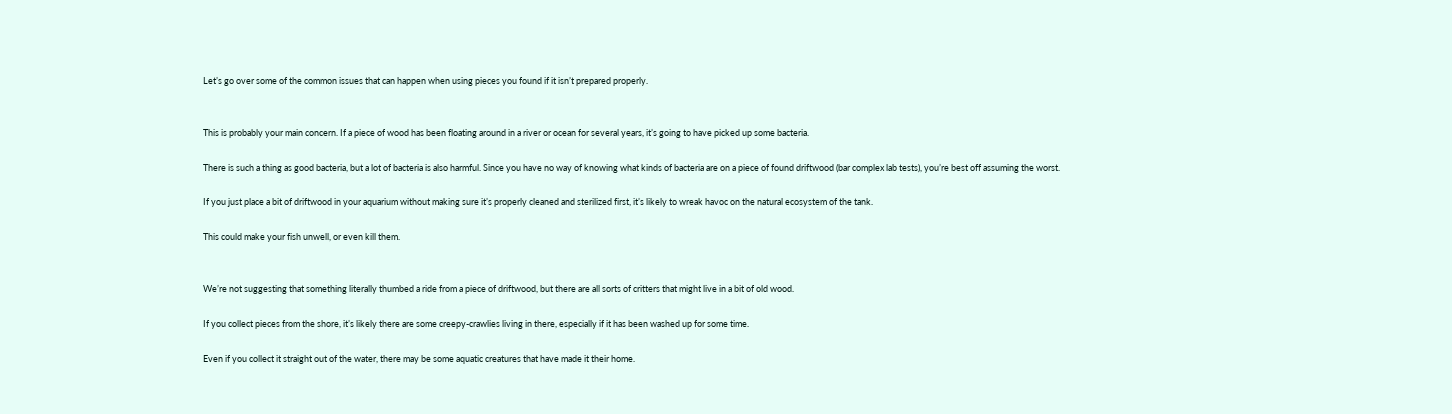Let’s go over some of the common issues that can happen when using pieces you found if it isn’t prepared properly.


This is probably your main concern. If a piece of wood has been floating around in a river or ocean for several years, it’s going to have picked up some bacteria.

There is such a thing as good bacteria, but a lot of bacteria is also harmful. Since you have no way of knowing what kinds of bacteria are on a piece of found driftwood (bar complex lab tests), you’re best off assuming the worst.

If you just place a bit of driftwood in your aquarium without making sure it’s properly cleaned and sterilized first, it’s likely to wreak havoc on the natural ecosystem of the tank.

This could make your fish unwell, or even kill them.


We’re not suggesting that something literally thumbed a ride from a piece of driftwood, but there are all sorts of critters that might live in a bit of old wood.

If you collect pieces from the shore, it’s likely there are some creepy-crawlies living in there, especially if it has been washed up for some time.

Even if you collect it straight out of the water, there may be some aquatic creatures that have made it their home.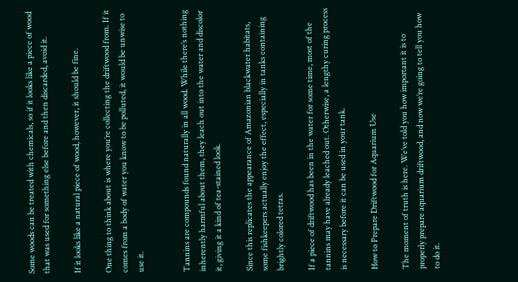Some woods can be treated with chemicals, so if it looks like a piece of wood that was used for something else before and then discarded, avoid it.

If it looks like a natural piece of wood, however, it should be fine.

One thing to think about is where you’re collecting the driftwood from. If it comes from a body of water you know to be polluted, it would be unwise to use it.


Tannins are compounds found naturally in all wood. While there’s nothing inherently harmful about them, they leach out into the water and discolor it, giving it a kind of tea-stained look.

Since this replicates the appearance of Amazonian blackwater habitats, some fishkeepers actually enjoy the effect, especially in tanks containing brightly colored tetras.

If a piece of driftwood has been in the water for some time, most of the tannins may have already leached out. Otherwise, a lengthy curing process is necessary before it can be used in your tank.

How to Prepare Driftwood for Aquarium Use

The moment of truth is here. We’ve told you how important it is to properly prepare aquarium driftwood, and now we’re going to tell you how to do it.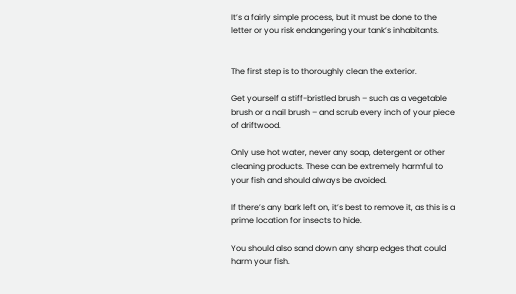It’s a fairly simple process, but it must be done to the letter or you risk endangering your tank’s inhabitants.


The first step is to thoroughly clean the exterior.

Get yourself a stiff-bristled brush – such as a vegetable brush or a nail brush – and scrub every inch of your piece of driftwood.

Only use hot water, never any soap, detergent or other cleaning products. These can be extremely harmful to your fish and should always be avoided.

If there’s any bark left on, it’s best to remove it, as this is a prime location for insects to hide.

You should also sand down any sharp edges that could harm your fish.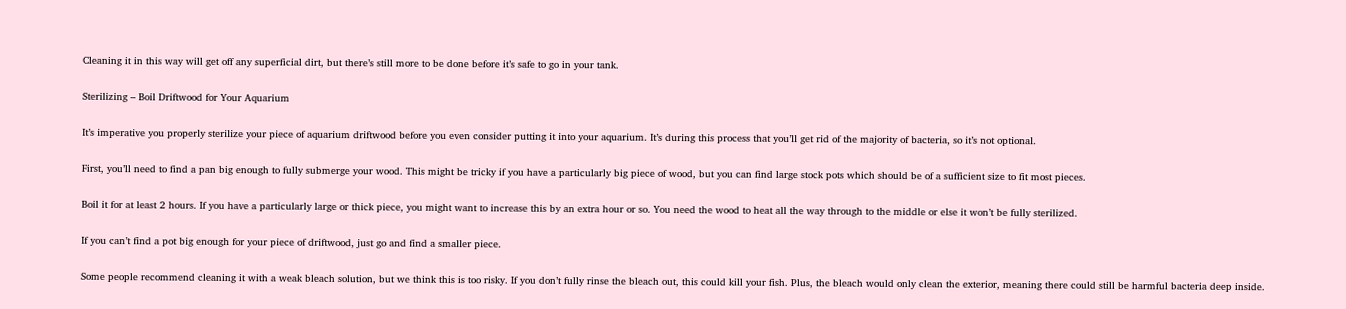Cleaning it in this way will get off any superficial dirt, but there’s still more to be done before it’s safe to go in your tank.

Sterilizing – Boil Driftwood for Your Aquarium

It’s imperative you properly sterilize your piece of aquarium driftwood before you even consider putting it into your aquarium. It’s during this process that you’ll get rid of the majority of bacteria, so it’s not optional.

First, you’ll need to find a pan big enough to fully submerge your wood. This might be tricky if you have a particularly big piece of wood, but you can find large stock pots which should be of a sufficient size to fit most pieces.

Boil it for at least 2 hours. If you have a particularly large or thick piece, you might want to increase this by an extra hour or so. You need the wood to heat all the way through to the middle or else it won’t be fully sterilized.

If you can’t find a pot big enough for your piece of driftwood, just go and find a smaller piece.

Some people recommend cleaning it with a weak bleach solution, but we think this is too risky. If you don’t fully rinse the bleach out, this could kill your fish. Plus, the bleach would only clean the exterior, meaning there could still be harmful bacteria deep inside.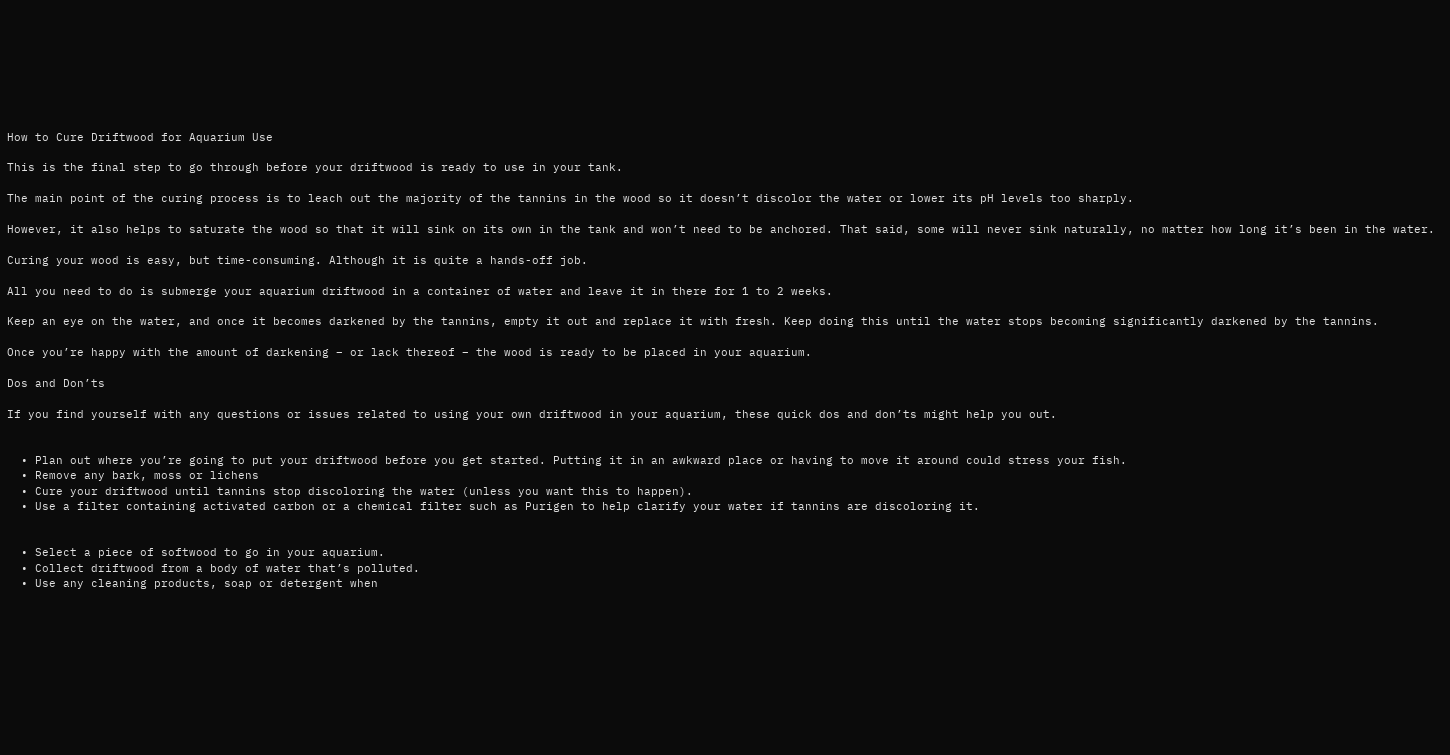How to Cure Driftwood for Aquarium Use

This is the final step to go through before your driftwood is ready to use in your tank.

The main point of the curing process is to leach out the majority of the tannins in the wood so it doesn’t discolor the water or lower its pH levels too sharply.

However, it also helps to saturate the wood so that it will sink on its own in the tank and won’t need to be anchored. That said, some will never sink naturally, no matter how long it’s been in the water.

Curing your wood is easy, but time-consuming. Although it is quite a hands-off job.

All you need to do is submerge your aquarium driftwood in a container of water and leave it in there for 1 to 2 weeks.

Keep an eye on the water, and once it becomes darkened by the tannins, empty it out and replace it with fresh. Keep doing this until the water stops becoming significantly darkened by the tannins.

Once you’re happy with the amount of darkening – or lack thereof – the wood is ready to be placed in your aquarium.

Dos and Don’ts

If you find yourself with any questions or issues related to using your own driftwood in your aquarium, these quick dos and don’ts might help you out.


  • Plan out where you’re going to put your driftwood before you get started. Putting it in an awkward place or having to move it around could stress your fish.
  • Remove any bark, moss or lichens
  • Cure your driftwood until tannins stop discoloring the water (unless you want this to happen).
  • Use a filter containing activated carbon or a chemical filter such as Purigen to help clarify your water if tannins are discoloring it.


  • Select a piece of softwood to go in your aquarium.
  • Collect driftwood from a body of water that’s polluted.
  • Use any cleaning products, soap or detergent when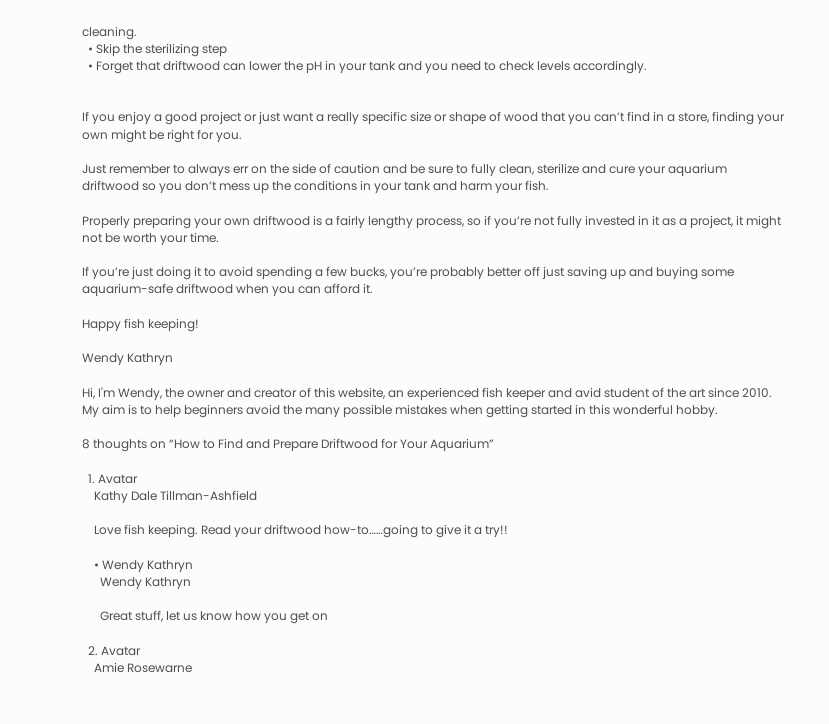cleaning.
  • Skip the sterilizing step
  • Forget that driftwood can lower the pH in your tank and you need to check levels accordingly.


If you enjoy a good project or just want a really specific size or shape of wood that you can’t find in a store, finding your own might be right for you.

Just remember to always err on the side of caution and be sure to fully clean, sterilize and cure your aquarium driftwood so you don’t mess up the conditions in your tank and harm your fish.

Properly preparing your own driftwood is a fairly lengthy process, so if you’re not fully invested in it as a project, it might not be worth your time.

If you’re just doing it to avoid spending a few bucks, you’re probably better off just saving up and buying some aquarium-safe driftwood when you can afford it.

Happy fish keeping!

Wendy Kathryn

Hi, I'm Wendy, the owner and creator of this website, an experienced fish keeper and avid student of the art since 2010. My aim is to help beginners avoid the many possible mistakes when getting started in this wonderful hobby.

8 thoughts on “How to Find and Prepare Driftwood for Your Aquarium”

  1. Avatar
    Kathy Dale Tillman-Ashfield

    Love fish keeping. Read your driftwood how-to……going to give it a try!!

    • Wendy Kathryn
      Wendy Kathryn

      Great stuff, let us know how you get on

  2. Avatar
    Amie Rosewarne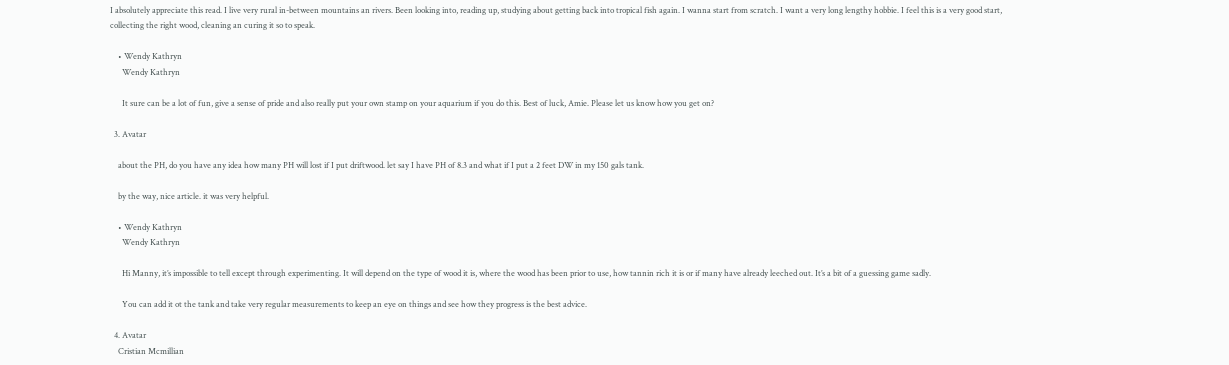I absolutely appreciate this read. I live very rural in-between mountains an rivers. Been looking into, reading up, studying about getting back into tropical fish again. I wanna start from scratch. I want a very long lengthy hobbie. I feel this is a very good start, collecting the right wood, cleaning an curing it so to speak.

    • Wendy Kathryn
      Wendy Kathryn

      It sure can be a lot of fun, give a sense of pride and also really put your own stamp on your aquarium if you do this. Best of luck, Amie. Please let us know how you get on?

  3. Avatar

    about the PH, do you have any idea how many PH will lost if I put driftwood. let say I have PH of 8.3 and what if I put a 2 feet DW in my 150 gals tank.

    by the way, nice article. it was very helpful.

    • Wendy Kathryn
      Wendy Kathryn

      Hi Manny, it’s impossible to tell except through experimenting. It will depend on the type of wood it is, where the wood has been prior to use, how tannin rich it is or if many have already leeched out. It’s a bit of a guessing game sadly.

      You can add it ot the tank and take very regular measurements to keep an eye on things and see how they progress is the best advice.

  4. Avatar
    Cristian Mcmillian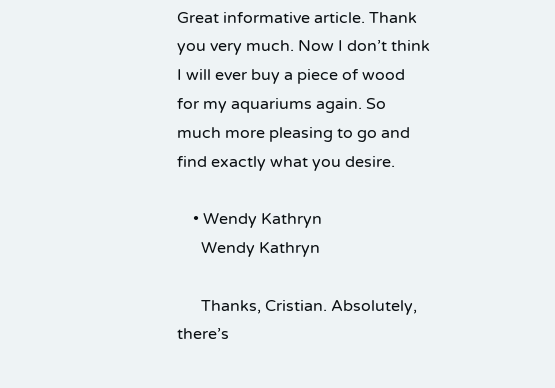Great informative article. Thank you very much. Now I don’t think I will ever buy a piece of wood for my aquariums again. So much more pleasing to go and find exactly what you desire.

    • Wendy Kathryn
      Wendy Kathryn

      Thanks, Cristian. Absolutely, there’s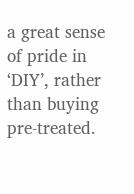a great sense of pride in ‘DIY’, rather than buying pre-treated.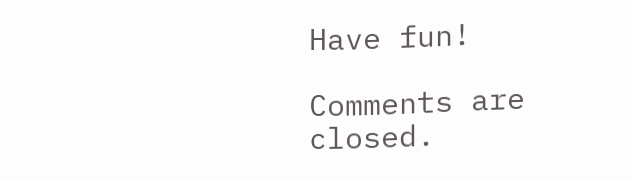Have fun!

Comments are closed.